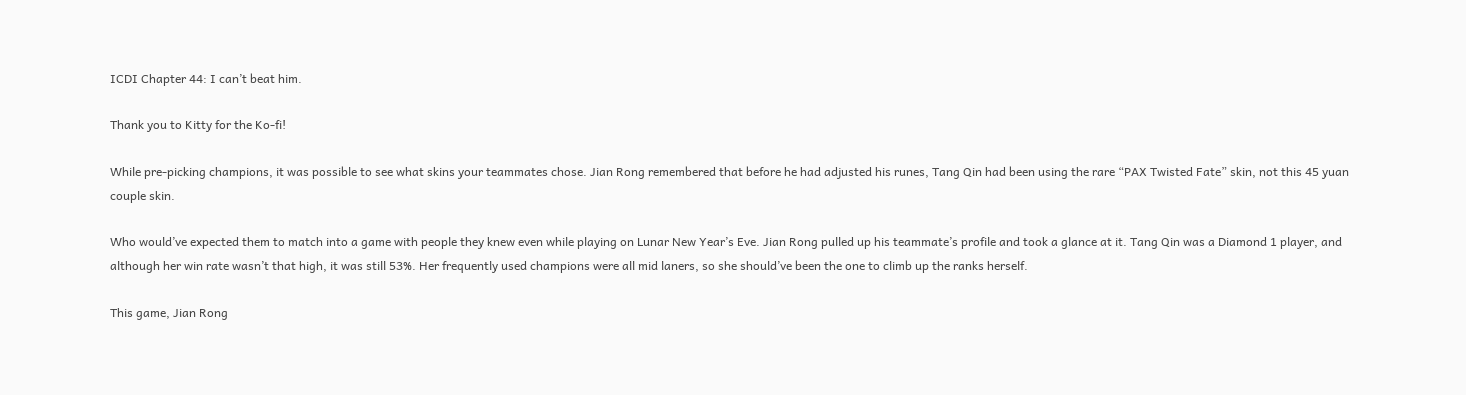ICDI Chapter 44: I can’t beat him.

Thank you to Kitty for the Ko-fi!

While pre-picking champions, it was possible to see what skins your teammates chose. Jian Rong remembered that before he had adjusted his runes, Tang Qin had been using the rare “PAX Twisted Fate” skin, not this 45 yuan couple skin.

Who would’ve expected them to match into a game with people they knew even while playing on Lunar New Year’s Eve. Jian Rong pulled up his teammate’s profile and took a glance at it. Tang Qin was a Diamond 1 player, and although her win rate wasn’t that high, it was still 53%. Her frequently used champions were all mid laners, so she should’ve been the one to climb up the ranks herself.

This game, Jian Rong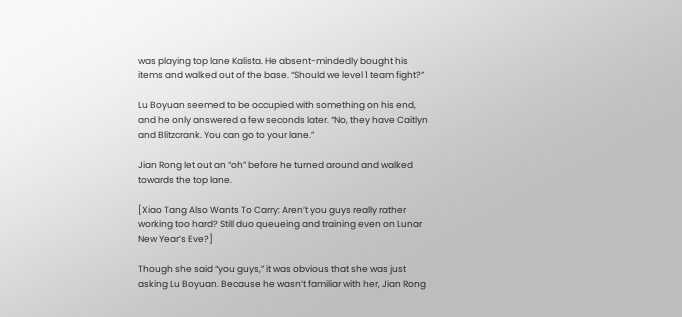was playing top lane Kalista. He absent-mindedly bought his items and walked out of the base. “Should we level 1 team fight?”

Lu Boyuan seemed to be occupied with something on his end, and he only answered a few seconds later. “No, they have Caitlyn and Blitzcrank. You can go to your lane.”

Jian Rong let out an “oh” before he turned around and walked towards the top lane.

[Xiao Tang Also Wants To Carry: Aren’t you guys really rather working too hard? Still duo queueing and training even on Lunar New Year’s Eve?]

Though she said “you guys,” it was obvious that she was just asking Lu Boyuan. Because he wasn’t familiar with her, Jian Rong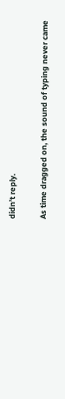didn’t reply.

As time dragged on, the sound of typing never came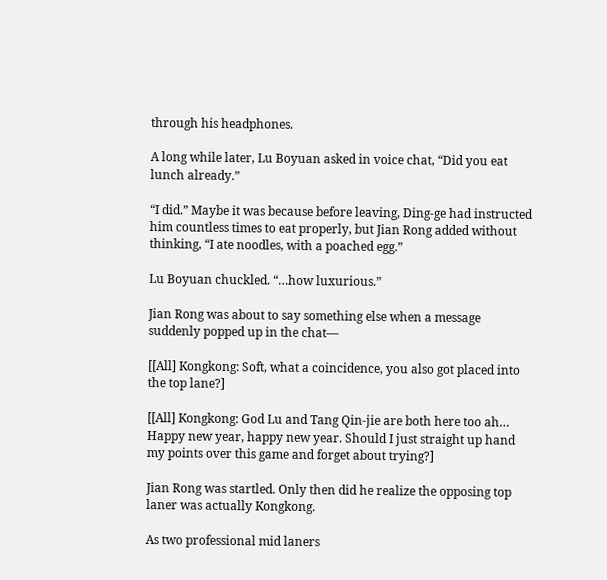through his headphones.

A long while later, Lu Boyuan asked in voice chat, “Did you eat lunch already.”

“I did.” Maybe it was because before leaving, Ding-ge had instructed him countless times to eat properly, but Jian Rong added without thinking, “I ate noodles, with a poached egg.”

Lu Boyuan chuckled. “…how luxurious.”

Jian Rong was about to say something else when a message suddenly popped up in the chat—

[[All] Kongkong: Soft, what a coincidence, you also got placed into the top lane?]

[[All] Kongkong: God Lu and Tang Qin-jie are both here too ah… Happy new year, happy new year. Should I just straight up hand my points over this game and forget about trying?]

Jian Rong was startled. Only then did he realize the opposing top laner was actually Kongkong.

As two professional mid laners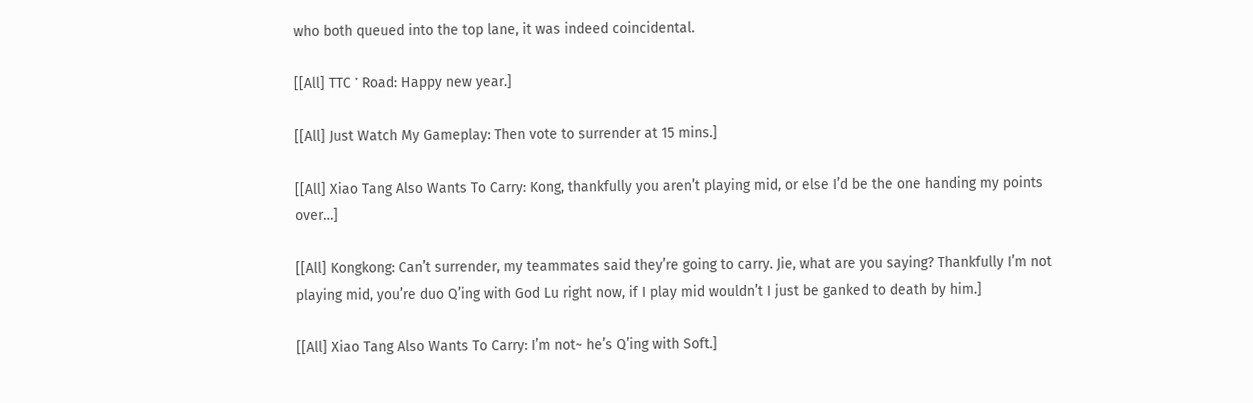who both queued into the top lane, it was indeed coincidental.

[[All] TTC ་ Road: Happy new year.]

[[All] Just Watch My Gameplay: Then vote to surrender at 15 mins.]

[[All] Xiao Tang Also Wants To Carry: Kong, thankfully you aren’t playing mid, or else I’d be the one handing my points over…]

[[All] Kongkong: Can’t surrender, my teammates said they’re going to carry. Jie, what are you saying? Thankfully I’m not playing mid, you’re duo Q’ing with God Lu right now, if I play mid wouldn’t I just be ganked to death by him.]

[[All] Xiao Tang Also Wants To Carry: I’m not~ he’s Q’ing with Soft.]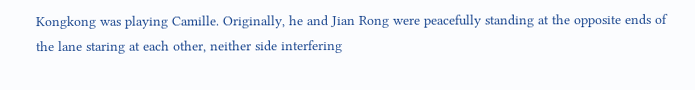Kongkong was playing Camille. Originally, he and Jian Rong were peacefully standing at the opposite ends of the lane staring at each other, neither side interfering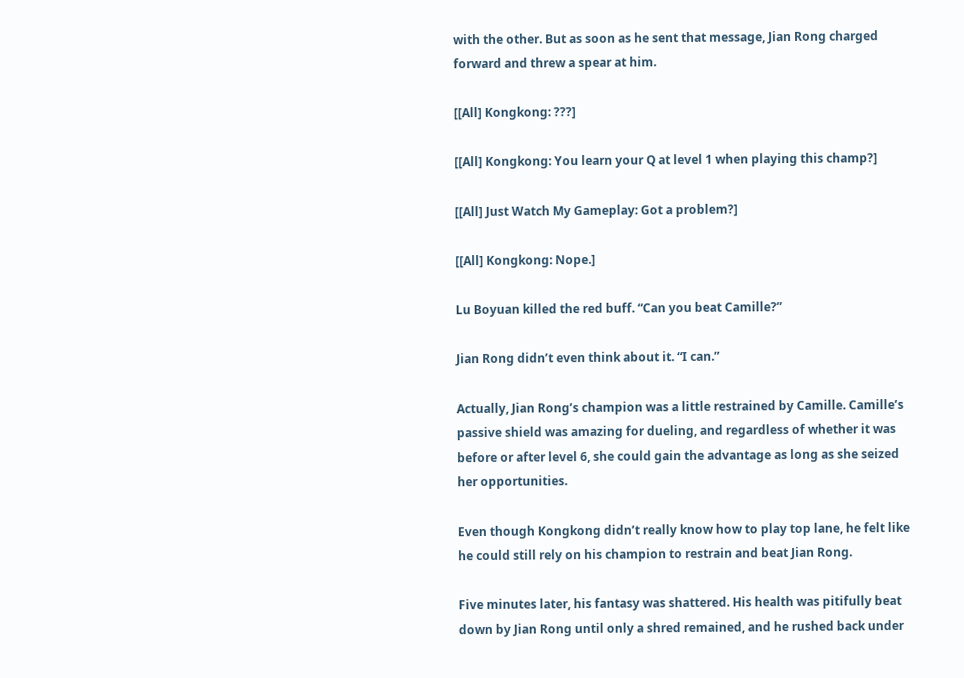with the other. But as soon as he sent that message, Jian Rong charged forward and threw a spear at him.

[[All] Kongkong: ???]

[[All] Kongkong: You learn your Q at level 1 when playing this champ?]

[[All] Just Watch My Gameplay: Got a problem?]

[[All] Kongkong: Nope.]

Lu Boyuan killed the red buff. “Can you beat Camille?”

Jian Rong didn’t even think about it. “I can.”

Actually, Jian Rong’s champion was a little restrained by Camille. Camille’s passive shield was amazing for dueling, and regardless of whether it was before or after level 6, she could gain the advantage as long as she seized her opportunities.

Even though Kongkong didn’t really know how to play top lane, he felt like he could still rely on his champion to restrain and beat Jian Rong.

Five minutes later, his fantasy was shattered. His health was pitifully beat down by Jian Rong until only a shred remained, and he rushed back under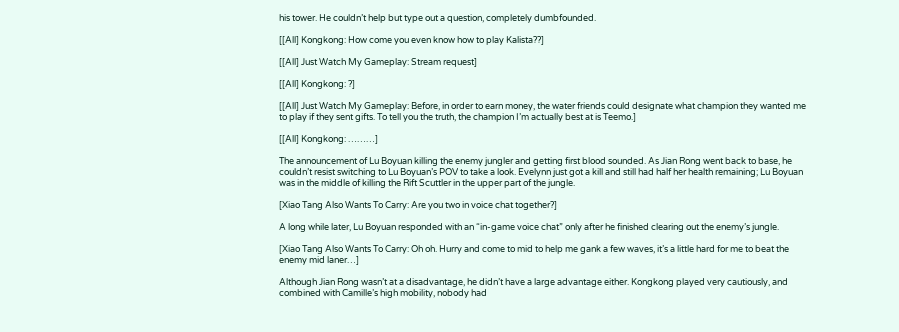his tower. He couldn’t help but type out a question, completely dumbfounded.

[[All] Kongkong: How come you even know how to play Kalista??]

[[All] Just Watch My Gameplay: Stream request]

[[All] Kongkong: ?]

[[All] Just Watch My Gameplay: Before, in order to earn money, the water friends could designate what champion they wanted me to play if they sent gifts. To tell you the truth, the champion I’m actually best at is Teemo.]

[[All] Kongkong: ………]

The announcement of Lu Boyuan killing the enemy jungler and getting first blood sounded. As Jian Rong went back to base, he couldn’t resist switching to Lu Boyuan’s POV to take a look. Evelynn just got a kill and still had half her health remaining; Lu Boyuan was in the middle of killing the Rift Scuttler in the upper part of the jungle.

[Xiao Tang Also Wants To Carry: Are you two in voice chat together?]

A long while later, Lu Boyuan responded with an “in-game voice chat” only after he finished clearing out the enemy’s jungle.

[Xiao Tang Also Wants To Carry: Oh oh. Hurry and come to mid to help me gank a few waves, it’s a little hard for me to beat the enemy mid laner…]

Although Jian Rong wasn’t at a disadvantage, he didn’t have a large advantage either. Kongkong played very cautiously, and combined with Camille’s high mobility, nobody had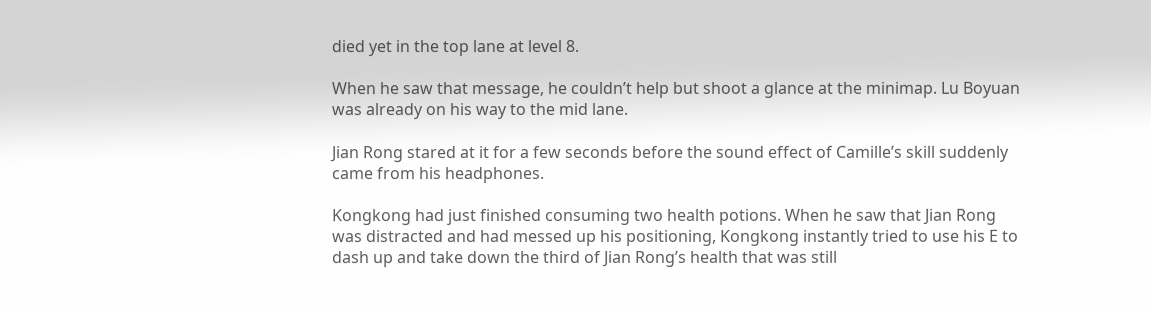died yet in the top lane at level 8.

When he saw that message, he couldn’t help but shoot a glance at the minimap. Lu Boyuan was already on his way to the mid lane.

Jian Rong stared at it for a few seconds before the sound effect of Camille’s skill suddenly came from his headphones.

Kongkong had just finished consuming two health potions. When he saw that Jian Rong was distracted and had messed up his positioning, Kongkong instantly tried to use his E to dash up and take down the third of Jian Rong’s health that was still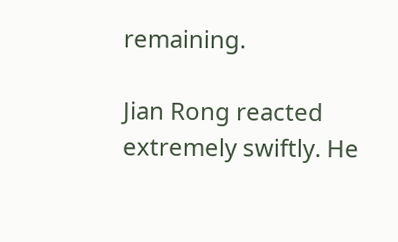remaining.

Jian Rong reacted extremely swiftly. He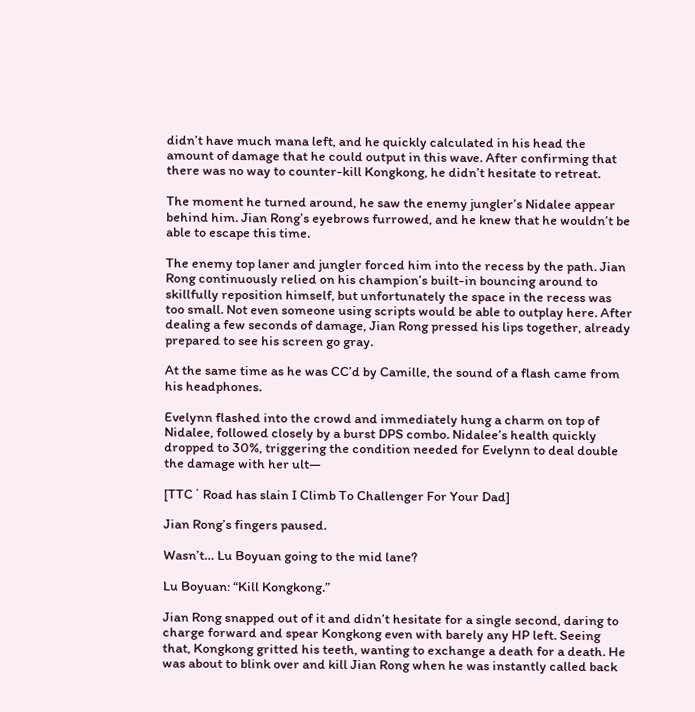didn’t have much mana left, and he quickly calculated in his head the amount of damage that he could output in this wave. After confirming that there was no way to counter-kill Kongkong, he didn’t hesitate to retreat.

The moment he turned around, he saw the enemy jungler’s Nidalee appear behind him. Jian Rong’s eyebrows furrowed, and he knew that he wouldn’t be able to escape this time.

The enemy top laner and jungler forced him into the recess by the path. Jian Rong continuously relied on his champion’s built-in bouncing around to skillfully reposition himself, but unfortunately the space in the recess was too small. Not even someone using scripts would be able to outplay here. After dealing a few seconds of damage, Jian Rong pressed his lips together, already prepared to see his screen go gray.

At the same time as he was CC’d by Camille, the sound of a flash came from his headphones.

Evelynn flashed into the crowd and immediately hung a charm on top of Nidalee, followed closely by a burst DPS combo. Nidalee’s health quickly dropped to 30%, triggering the condition needed for Evelynn to deal double the damage with her ult—

[TTC ་ Road has slain I Climb To Challenger For Your Dad]

Jian Rong’s fingers paused.

Wasn’t… Lu Boyuan going to the mid lane?

Lu Boyuan: “Kill Kongkong.”

Jian Rong snapped out of it and didn’t hesitate for a single second, daring to charge forward and spear Kongkong even with barely any HP left. Seeing that, Kongkong gritted his teeth, wanting to exchange a death for a death. He was about to blink over and kill Jian Rong when he was instantly called back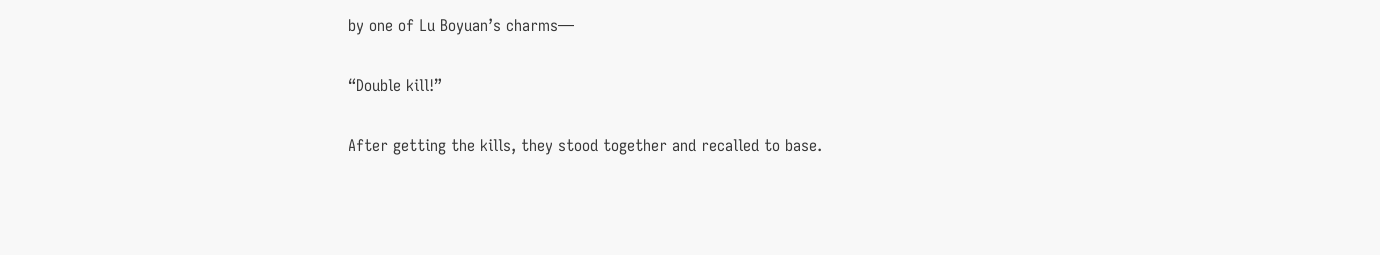by one of Lu Boyuan’s charms—

“Double kill!”

After getting the kills, they stood together and recalled to base.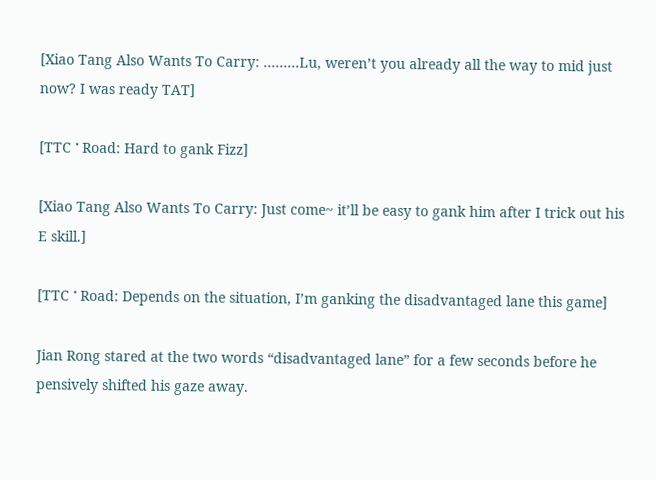[Xiao Tang Also Wants To Carry: ………Lu, weren’t you already all the way to mid just now? I was ready TAT]

[TTC ་ Road: Hard to gank Fizz]

[Xiao Tang Also Wants To Carry: Just come~ it’ll be easy to gank him after I trick out his E skill.]

[TTC ་ Road: Depends on the situation, I’m ganking the disadvantaged lane this game]

Jian Rong stared at the two words “disadvantaged lane” for a few seconds before he pensively shifted his gaze away.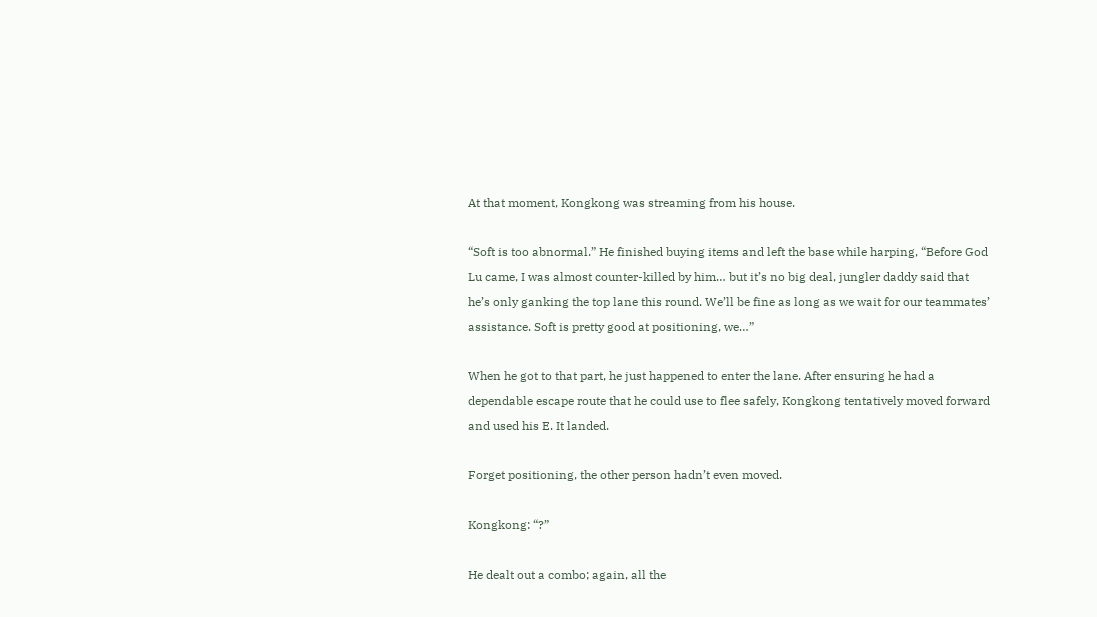At that moment, Kongkong was streaming from his house.

“Soft is too abnormal.” He finished buying items and left the base while harping, “Before God Lu came, I was almost counter-killed by him… but it’s no big deal, jungler daddy said that he’s only ganking the top lane this round. We’ll be fine as long as we wait for our teammates’ assistance. Soft is pretty good at positioning, we…”

When he got to that part, he just happened to enter the lane. After ensuring he had a dependable escape route that he could use to flee safely, Kongkong tentatively moved forward and used his E. It landed.

Forget positioning, the other person hadn’t even moved.

Kongkong: “?”

He dealt out a combo; again, all the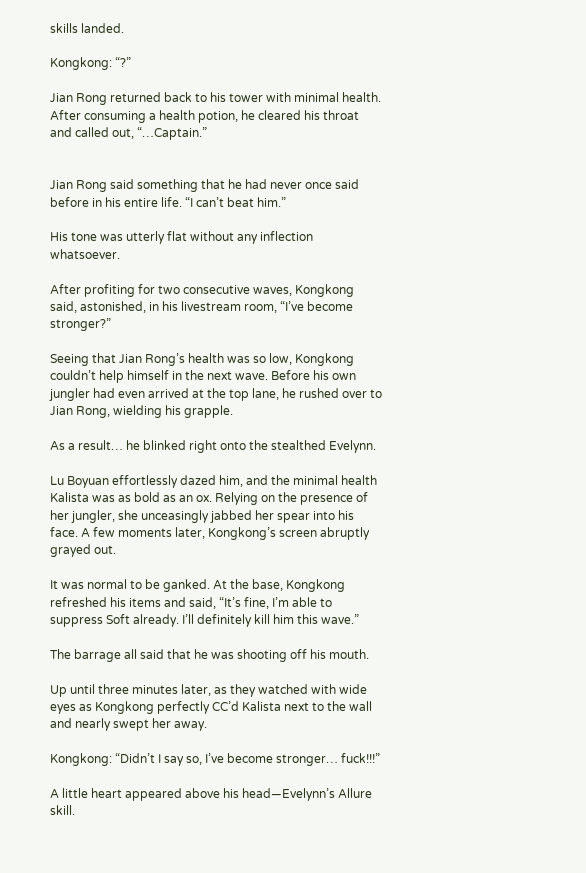skills landed.

Kongkong: “?”

Jian Rong returned back to his tower with minimal health. After consuming a health potion, he cleared his throat and called out, “…Captain.”


Jian Rong said something that he had never once said before in his entire life. “I can’t beat him.”

His tone was utterly flat without any inflection whatsoever.

After profiting for two consecutive waves, Kongkong said, astonished, in his livestream room, “I’ve become stronger?”

Seeing that Jian Rong’s health was so low, Kongkong couldn’t help himself in the next wave. Before his own jungler had even arrived at the top lane, he rushed over to Jian Rong, wielding his grapple.

As a result… he blinked right onto the stealthed Evelynn.

Lu Boyuan effortlessly dazed him, and the minimal health Kalista was as bold as an ox. Relying on the presence of her jungler, she unceasingly jabbed her spear into his face. A few moments later, Kongkong’s screen abruptly grayed out.

It was normal to be ganked. At the base, Kongkong refreshed his items and said, “It’s fine, I’m able to suppress Soft already. I’ll definitely kill him this wave.”

The barrage all said that he was shooting off his mouth.

Up until three minutes later, as they watched with wide eyes as Kongkong perfectly CC’d Kalista next to the wall and nearly swept her away.

Kongkong: “Didn’t I say so, I’ve become stronger… fuck!!!”

A little heart appeared above his head—Evelynn’s Allure skill.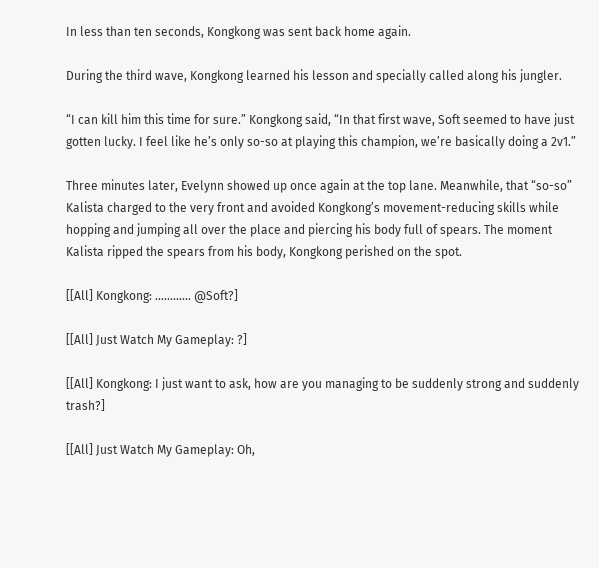In less than ten seconds, Kongkong was sent back home again.

During the third wave, Kongkong learned his lesson and specially called along his jungler.

“I can kill him this time for sure.” Kongkong said, “In that first wave, Soft seemed to have just gotten lucky. I feel like he’s only so-so at playing this champion, we’re basically doing a 2v1.”

Three minutes later, Evelynn showed up once again at the top lane. Meanwhile, that “so-so” Kalista charged to the very front and avoided Kongkong’s movement-reducing skills while hopping and jumping all over the place and piercing his body full of spears. The moment Kalista ripped the spears from his body, Kongkong perished on the spot.

[[All] Kongkong: ………… @Soft?]

[[All] Just Watch My Gameplay: ?]

[[All] Kongkong: I just want to ask, how are you managing to be suddenly strong and suddenly trash?]

[[All] Just Watch My Gameplay: Oh,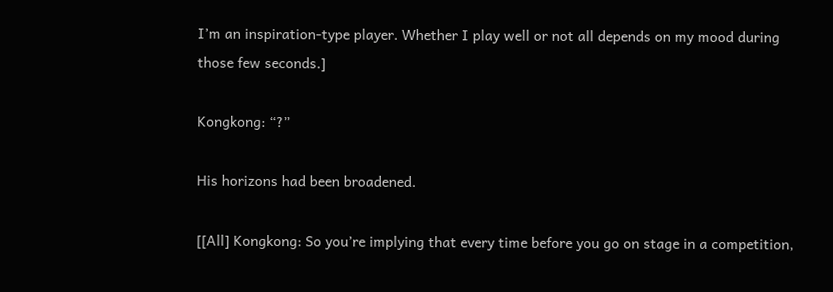I’m an inspiration-type player. Whether I play well or not all depends on my mood during those few seconds.]

Kongkong: “?”

His horizons had been broadened.

[[All] Kongkong: So you’re implying that every time before you go on stage in a competition,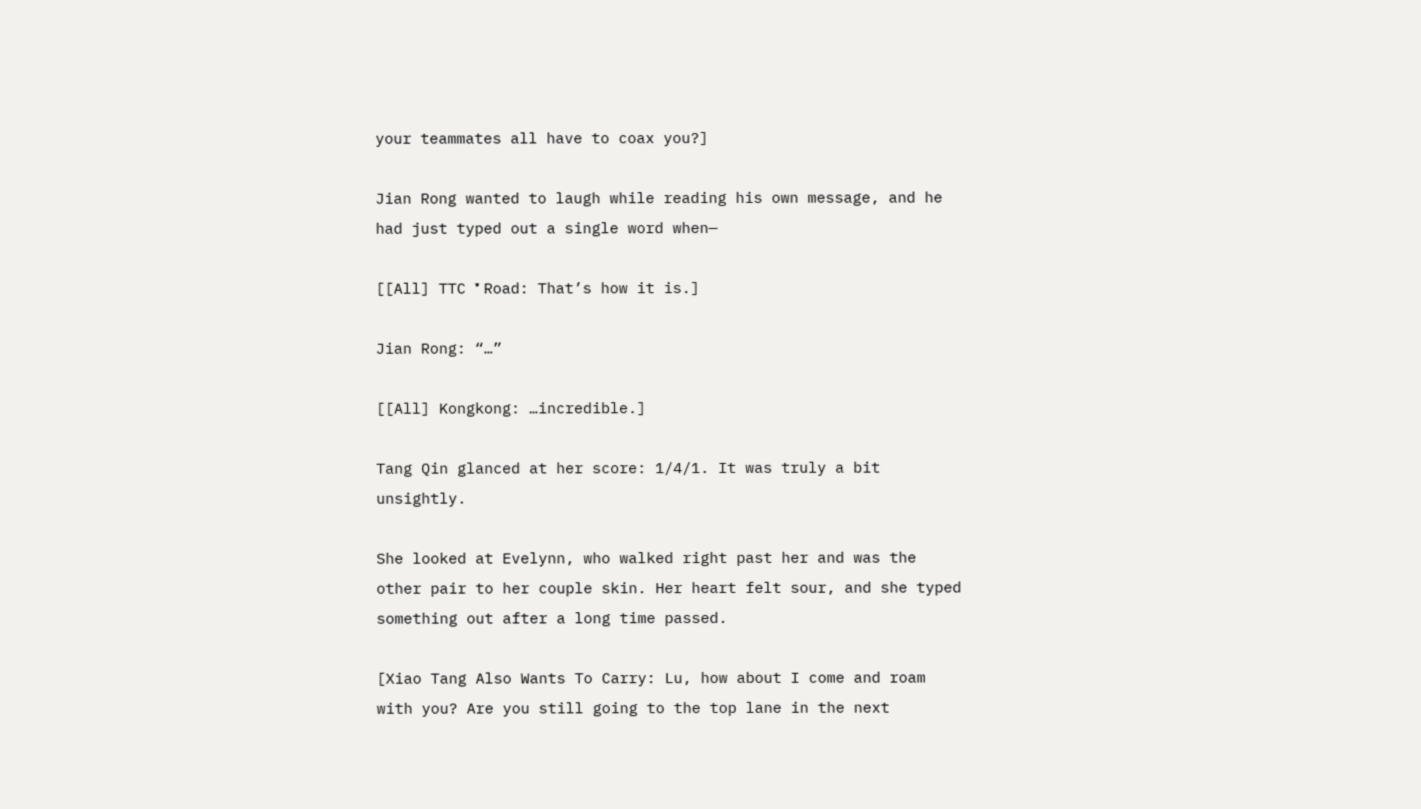your teammates all have to coax you?]

Jian Rong wanted to laugh while reading his own message, and he had just typed out a single word when—

[[All] TTC ་ Road: That’s how it is.]

Jian Rong: “…”

[[All] Kongkong: …incredible.]

Tang Qin glanced at her score: 1/4/1. It was truly a bit unsightly.

She looked at Evelynn, who walked right past her and was the other pair to her couple skin. Her heart felt sour, and she typed something out after a long time passed.

[Xiao Tang Also Wants To Carry: Lu, how about I come and roam with you? Are you still going to the top lane in the next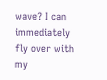wave? I can immediately fly over with my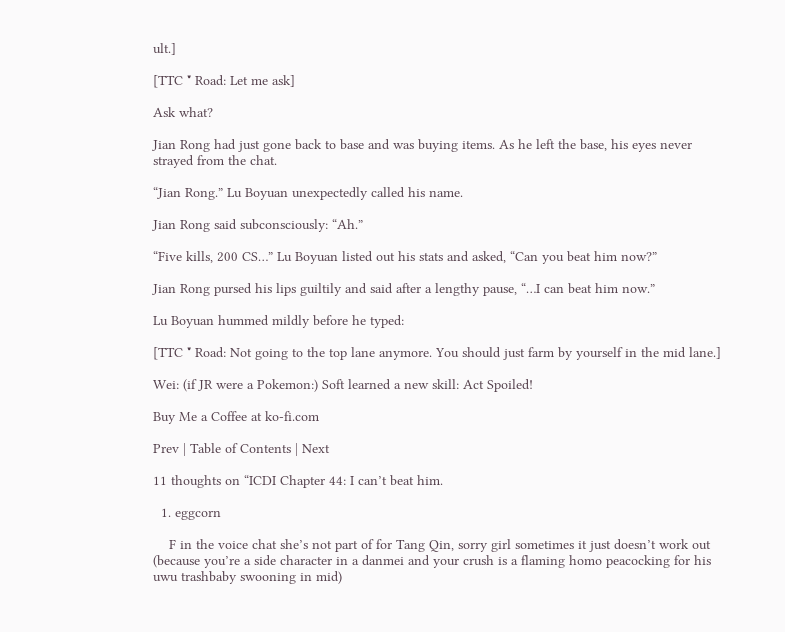ult.]

[TTC ་ Road: Let me ask]

Ask what?

Jian Rong had just gone back to base and was buying items. As he left the base, his eyes never strayed from the chat.

“Jian Rong.” Lu Boyuan unexpectedly called his name.

Jian Rong said subconsciously: “Ah.”

“Five kills, 200 CS…” Lu Boyuan listed out his stats and asked, “Can you beat him now?”

Jian Rong pursed his lips guiltily and said after a lengthy pause, “…I can beat him now.”

Lu Boyuan hummed mildly before he typed:

[TTC ་ Road: Not going to the top lane anymore. You should just farm by yourself in the mid lane.]

Wei: (if JR were a Pokemon:) Soft learned a new skill: Act Spoiled!

Buy Me a Coffee at ko-fi.com

Prev | Table of Contents | Next

11 thoughts on “ICDI Chapter 44: I can’t beat him.

  1. eggcorn

    F in the voice chat she’s not part of for Tang Qin, sorry girl sometimes it just doesn’t work out (because you’re a side character in a danmei and your crush is a flaming homo peacocking for his uwu trashbaby swooning in mid)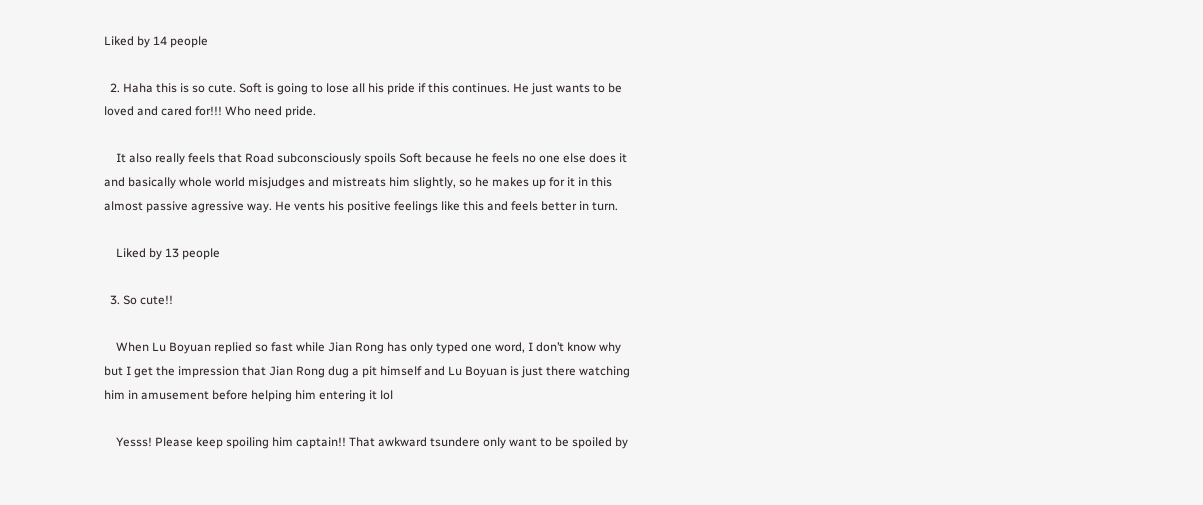Liked by 14 people

  2. Haha this is so cute. Soft is going to lose all his pride if this continues. He just wants to be loved and cared for!!! Who need pride.

    It also really feels that Road subconsciously spoils Soft because he feels no one else does it and basically whole world misjudges and mistreats him slightly, so he makes up for it in this almost passive agressive way. He vents his positive feelings like this and feels better in turn.

    Liked by 13 people

  3. So cute!!

    When Lu Boyuan replied so fast while Jian Rong has only typed one word, I don’t know why but I get the impression that Jian Rong dug a pit himself and Lu Boyuan is just there watching him in amusement before helping him entering it lol

    Yesss! Please keep spoiling him captain!! That awkward tsundere only want to be spoiled by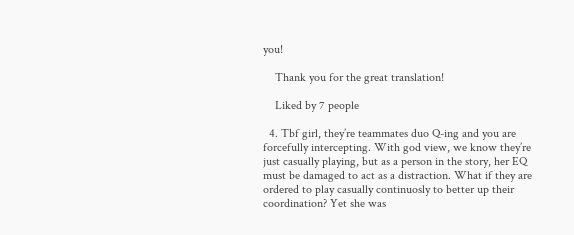you!

    Thank you for the great translation!

    Liked by 7 people

  4. Tbf girl, they’re teammates duo Q-ing and you are forcefully intercepting. With god view, we know they’re just casually playing, but as a person in the story, her EQ must be damaged to act as a distraction. What if they are ordered to play casually continuosly to better up their coordination? Yet she was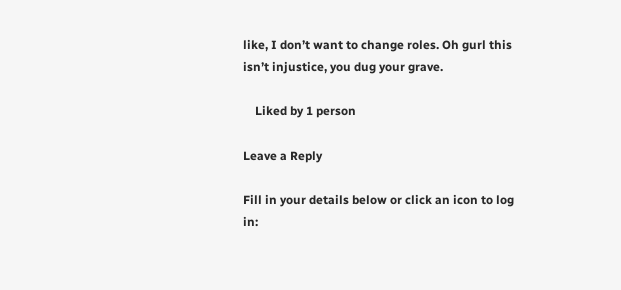like, I don’t want to change roles. Oh gurl this isn’t injustice, you dug your grave.

    Liked by 1 person

Leave a Reply

Fill in your details below or click an icon to log in: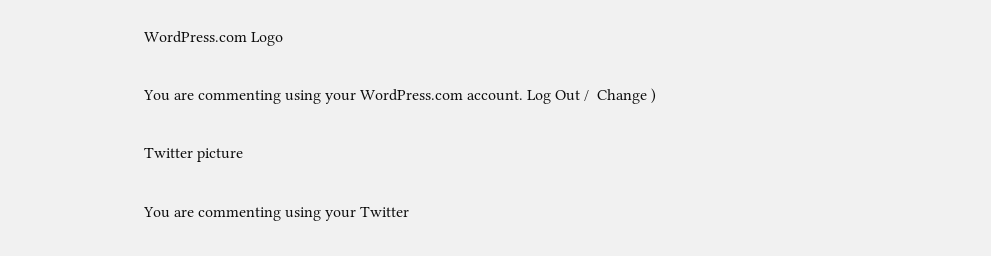WordPress.com Logo

You are commenting using your WordPress.com account. Log Out /  Change )

Twitter picture

You are commenting using your Twitter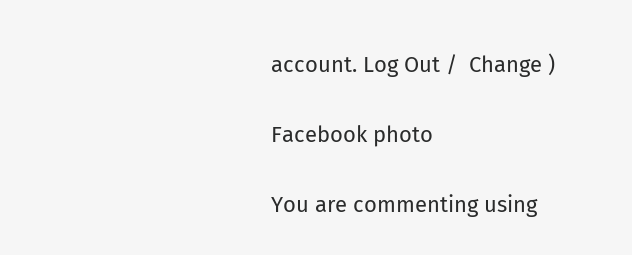account. Log Out /  Change )

Facebook photo

You are commenting using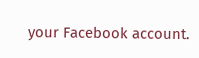your Facebook account.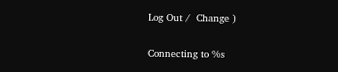Log Out /  Change )

Connecting to %s